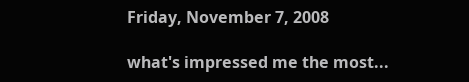Friday, November 7, 2008

what's impressed me the most...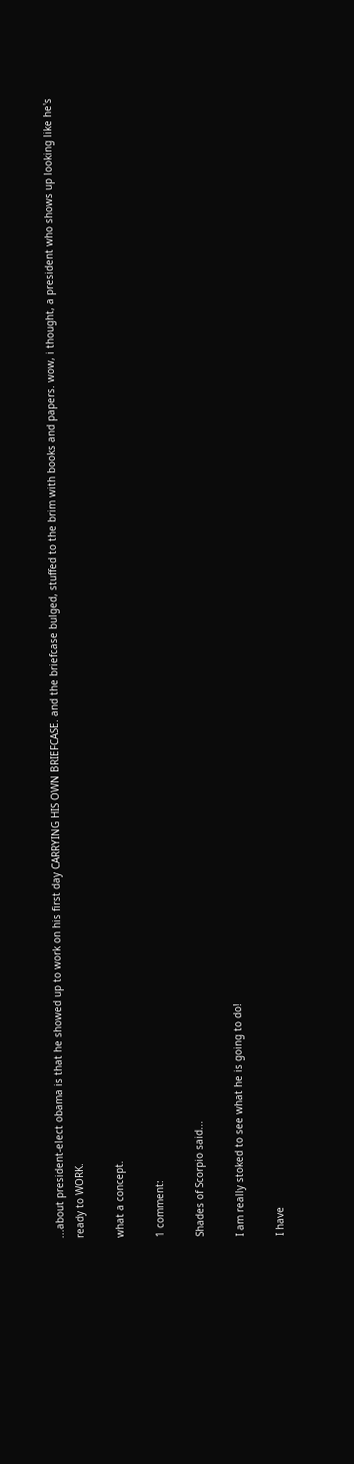...about president-elect obama is that he showed up to work on his first day CARRYING HIS OWN BRIEFCASE. and the briefcase bulged, stuffed to the brim with books and papers. wow, i thought, a president who shows up looking like he's ready to WORK.

what a concept.

1 comment:

Shades of Scorpio said...

I am really stoked to see what he is going to do!

I have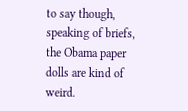to say though, speaking of briefs, the Obama paper dolls are kind of weird.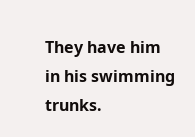They have him in his swimming trunks.